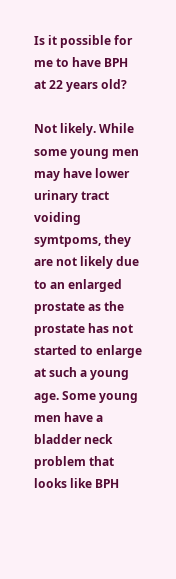Is it possible for me to have BPH at 22 years old?

Not likely. While some young men may have lower urinary tract voiding symtpoms, they are not likely due to an enlarged prostate as the prostate has not started to enlarge at such a young age. Some young men have a bladder neck problem that looks like BPH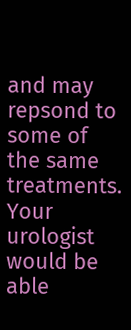and may repsond to some of the same treatments. Your urologist would be able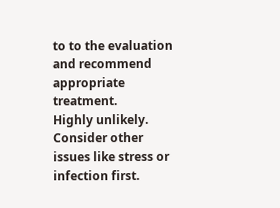to to the evaluation and recommend appropriate treatment.
Highly unlikely. Consider other issues like stress or infection first.